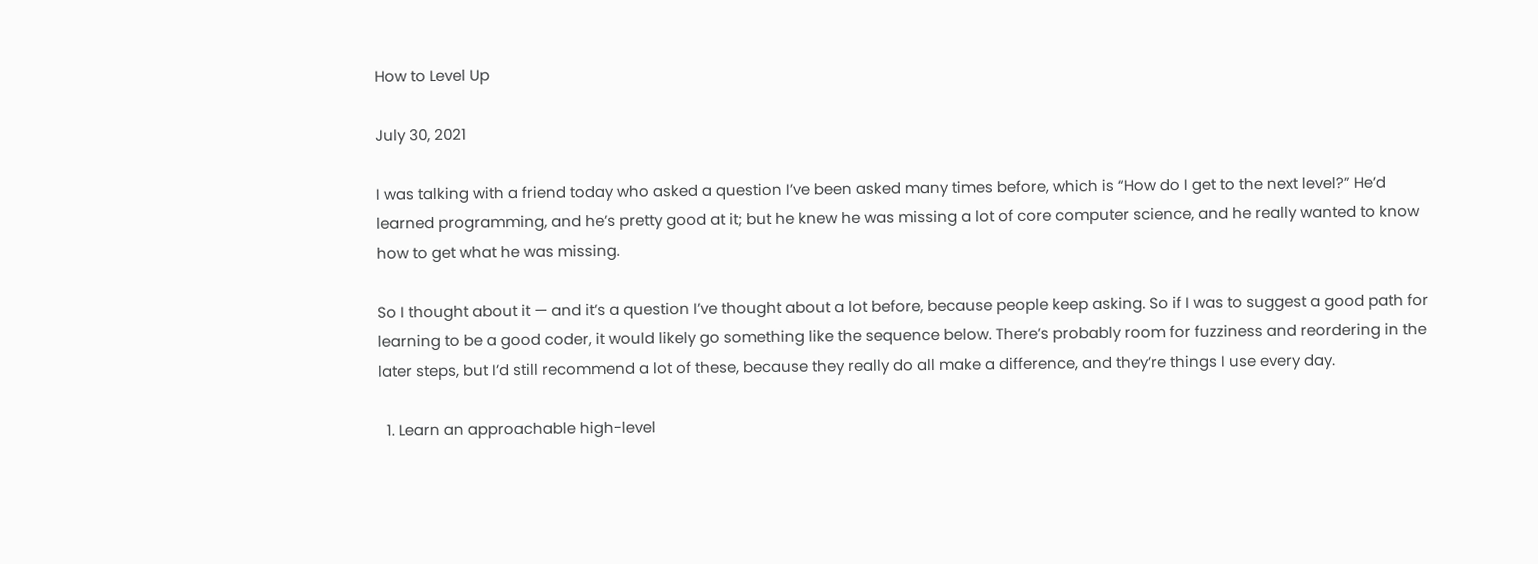How to Level Up

July 30, 2021

I was talking with a friend today who asked a question I’ve been asked many times before, which is “How do I get to the next level?” He’d learned programming, and he’s pretty good at it; but he knew he was missing a lot of core computer science, and he really wanted to know how to get what he was missing.

So I thought about it — and it’s a question I’ve thought about a lot before, because people keep asking. So if I was to suggest a good path for learning to be a good coder, it would likely go something like the sequence below. There’s probably room for fuzziness and reordering in the later steps, but I’d still recommend a lot of these, because they really do all make a difference, and they’re things I use every day.

  1. Learn an approachable high-level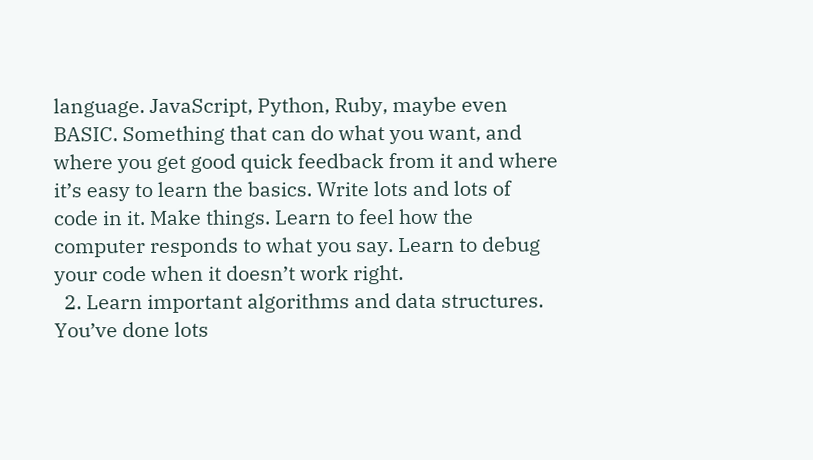language. JavaScript, Python, Ruby, maybe even BASIC. Something that can do what you want, and where you get good quick feedback from it and where it’s easy to learn the basics. Write lots and lots of code in it. Make things. Learn to feel how the computer responds to what you say. Learn to debug your code when it doesn’t work right.
  2. Learn important algorithms and data structures. You’ve done lots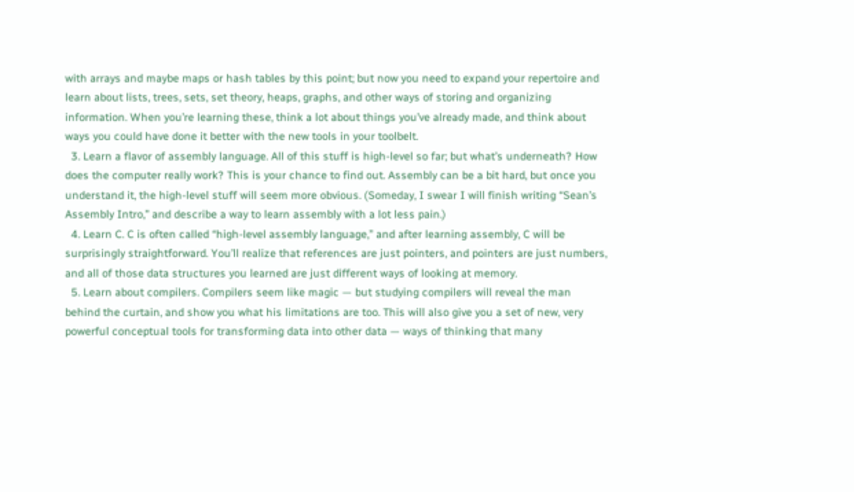with arrays and maybe maps or hash tables by this point; but now you need to expand your repertoire and learn about lists, trees, sets, set theory, heaps, graphs, and other ways of storing and organizing information. When you’re learning these, think a lot about things you’ve already made, and think about ways you could have done it better with the new tools in your toolbelt.
  3. Learn a flavor of assembly language. All of this stuff is high-level so far; but what’s underneath? How does the computer really work? This is your chance to find out. Assembly can be a bit hard, but once you understand it, the high-level stuff will seem more obvious. (Someday, I swear I will finish writing “Sean’s Assembly Intro,” and describe a way to learn assembly with a lot less pain.)
  4. Learn C. C is often called “high-level assembly language,” and after learning assembly, C will be surprisingly straightforward. You’ll realize that references are just pointers, and pointers are just numbers, and all of those data structures you learned are just different ways of looking at memory.
  5. Learn about compilers. Compilers seem like magic — but studying compilers will reveal the man behind the curtain, and show you what his limitations are too. This will also give you a set of new, very powerful conceptual tools for transforming data into other data — ways of thinking that many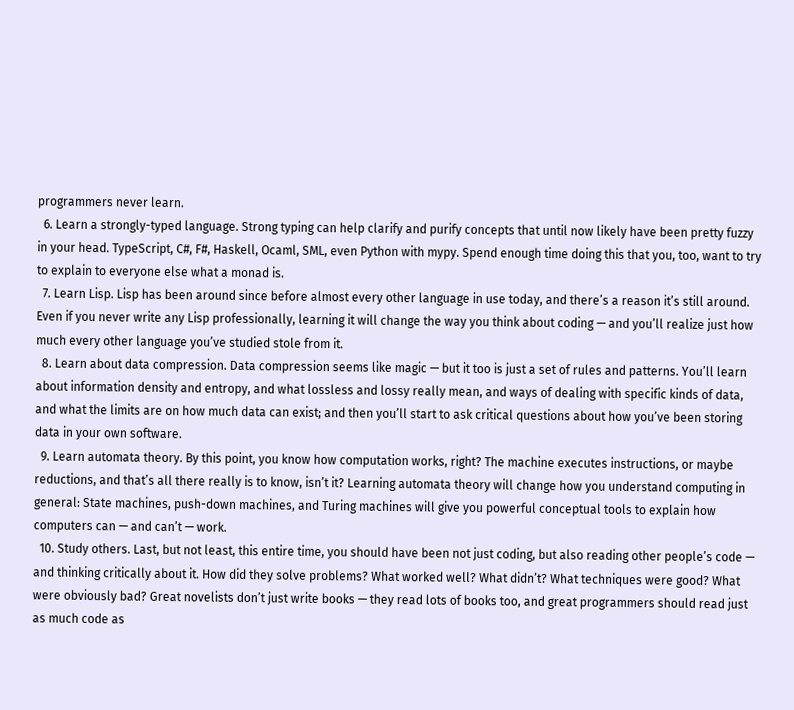programmers never learn.
  6. Learn a strongly-typed language. Strong typing can help clarify and purify concepts that until now likely have been pretty fuzzy in your head. TypeScript, C#, F#, Haskell, Ocaml, SML, even Python with mypy. Spend enough time doing this that you, too, want to try to explain to everyone else what a monad is.
  7. Learn Lisp. Lisp has been around since before almost every other language in use today, and there’s a reason it’s still around. Even if you never write any Lisp professionally, learning it will change the way you think about coding — and you’ll realize just how much every other language you’ve studied stole from it.
  8. Learn about data compression. Data compression seems like magic — but it too is just a set of rules and patterns. You’ll learn about information density and entropy, and what lossless and lossy really mean, and ways of dealing with specific kinds of data, and what the limits are on how much data can exist; and then you’ll start to ask critical questions about how you’ve been storing data in your own software.
  9. Learn automata theory. By this point, you know how computation works, right? The machine executes instructions, or maybe reductions, and that’s all there really is to know, isn’t it? Learning automata theory will change how you understand computing in general: State machines, push-down machines, and Turing machines will give you powerful conceptual tools to explain how computers can — and can’t — work.
  10. Study others. Last, but not least, this entire time, you should have been not just coding, but also reading other people’s code — and thinking critically about it. How did they solve problems? What worked well? What didn’t? What techniques were good? What were obviously bad? Great novelists don’t just write books — they read lots of books too, and great programmers should read just as much code as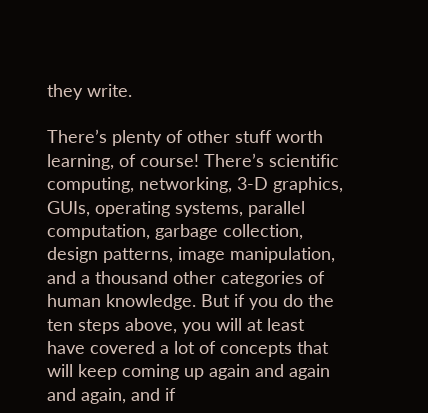they write.

There’s plenty of other stuff worth learning, of course! There’s scientific computing, networking, 3-D graphics, GUIs, operating systems, parallel computation, garbage collection, design patterns, image manipulation, and a thousand other categories of human knowledge. But if you do the ten steps above, you will at least have covered a lot of concepts that will keep coming up again and again and again, and if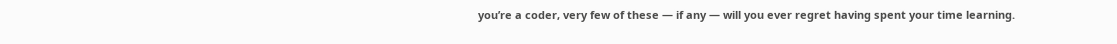you’re a coder, very few of these — if any — will you ever regret having spent your time learning.